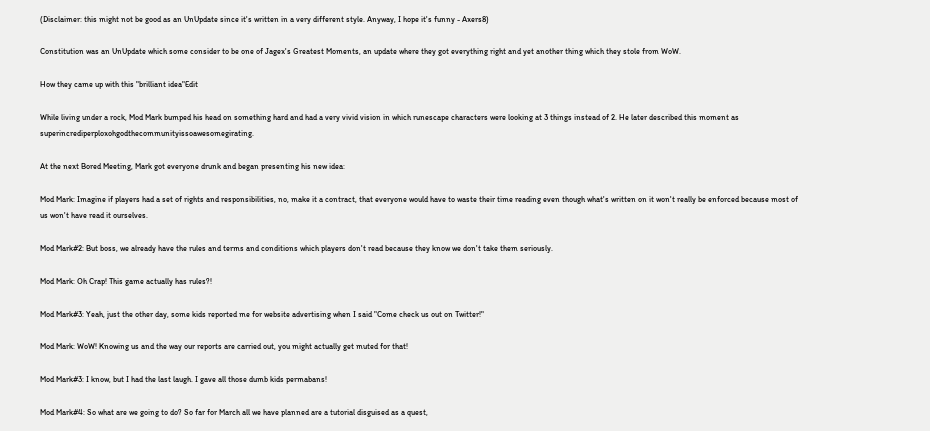(Disclaimer: this might not be good as an UnUpdate since it's written in a very different style. Anyway, I hope it's funny - Axers8)

Constitution was an UnUpdate which some consider to be one of Jagex's Greatest Moments, an update where they got everything right and yet another thing which they stole from WoW.

How they came up with this "brilliant idea"Edit

While living under a rock, Mod Mark bumped his head on something hard and had a very vivid vision in which runescape characters were looking at 3 things instead of 2. He later described this moment as superincrediperploxohgodthecommunityissoawesomegirating.

At the next Bored Meeting, Mark got everyone drunk and began presenting his new idea:

Mod Mark: Imagine if players had a set of rights and responsibilities, no, make it a contract, that everyone would have to waste their time reading even though what's written on it won't really be enforced because most of us won't have read it ourselves.

Mod Mark#2: But boss, we already have the rules and terms and conditions which players don't read because they know we don't take them seriously.

Mod Mark: Oh Crap! This game actually has rules?!

Mod Mark#3: Yeah, just the other day, some kids reported me for website advertising when I said "Come check us out on Twitter!"

Mod Mark: WoW! Knowing us and the way our reports are carried out, you might actually get muted for that!

Mod Mark#3: I know, but I had the last laugh. I gave all those dumb kids permabans!

Mod Mark#4: So what are we going to do? So far for March all we have planned are a tutorial disguised as a quest,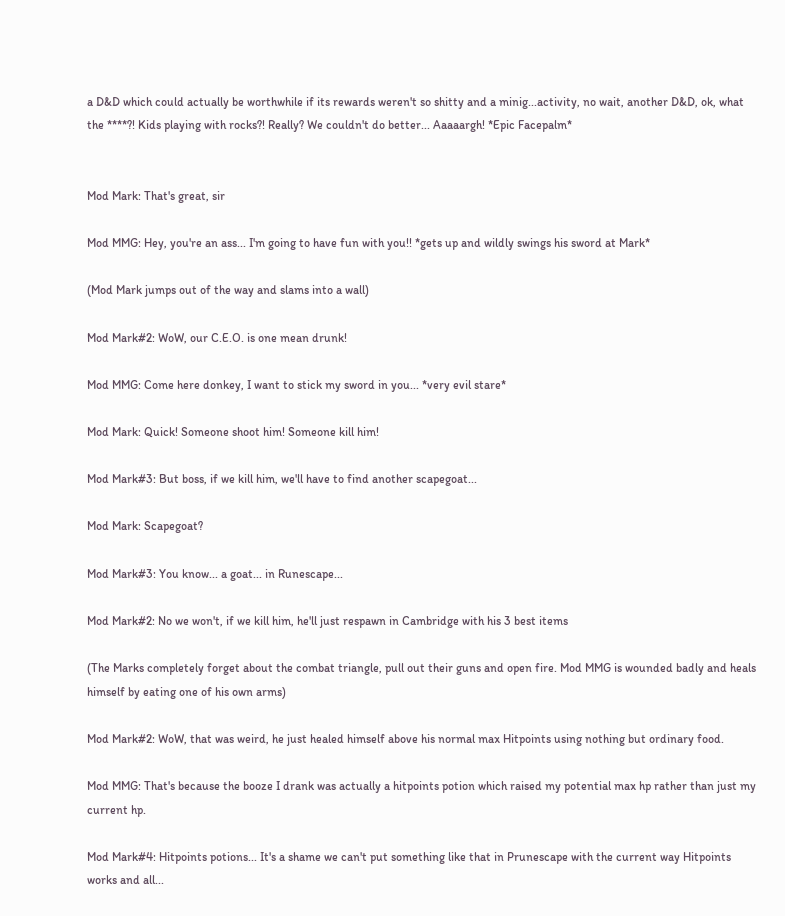a D&D which could actually be worthwhile if its rewards weren't so shitty and a minig...activity, no wait, another D&D, ok, what the ****?! Kids playing with rocks?! Really? We couldn't do better... Aaaaargh! *Epic Facepalm*


Mod Mark: That's great, sir

Mod MMG: Hey, you're an ass... I'm going to have fun with you!! *gets up and wildly swings his sword at Mark*

(Mod Mark jumps out of the way and slams into a wall)

Mod Mark#2: WoW, our C.E.O. is one mean drunk!

Mod MMG: Come here donkey, I want to stick my sword in you... *very evil stare*

Mod Mark: Quick! Someone shoot him! Someone kill him!

Mod Mark#3: But boss, if we kill him, we'll have to find another scapegoat...

Mod Mark: Scapegoat?

Mod Mark#3: You know... a goat... in Runescape...

Mod Mark#2: No we won't, if we kill him, he'll just respawn in Cambridge with his 3 best items

(The Marks completely forget about the combat triangle, pull out their guns and open fire. Mod MMG is wounded badly and heals himself by eating one of his own arms)

Mod Mark#2: WoW, that was weird, he just healed himself above his normal max Hitpoints using nothing but ordinary food.

Mod MMG: That's because the booze I drank was actually a hitpoints potion which raised my potential max hp rather than just my current hp.

Mod Mark#4: Hitpoints potions... It's a shame we can't put something like that in Prunescape with the current way Hitpoints works and all...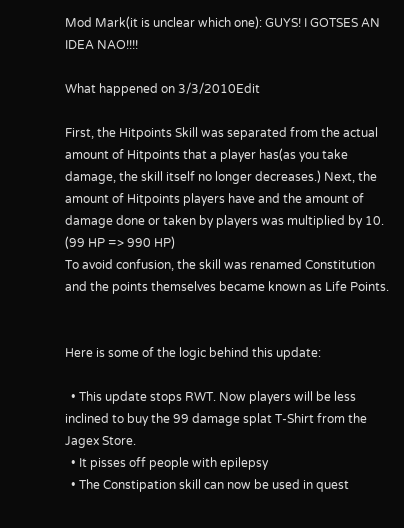Mod Mark(it is unclear which one): GUYS! I GOTSES AN IDEA NAO!!!!

What happened on 3/3/2010Edit

First, the Hitpoints Skill was separated from the actual amount of Hitpoints that a player has(as you take damage, the skill itself no longer decreases.) Next, the amount of Hitpoints players have and the amount of damage done or taken by players was multiplied by 10. (99 HP => 990 HP)
To avoid confusion, the skill was renamed Constitution and the points themselves became known as Life Points.


Here is some of the logic behind this update:

  • This update stops RWT. Now players will be less inclined to buy the 99 damage splat T-Shirt from the Jagex Store.
  • It pisses off people with epilepsy
  • The Constipation skill can now be used in quest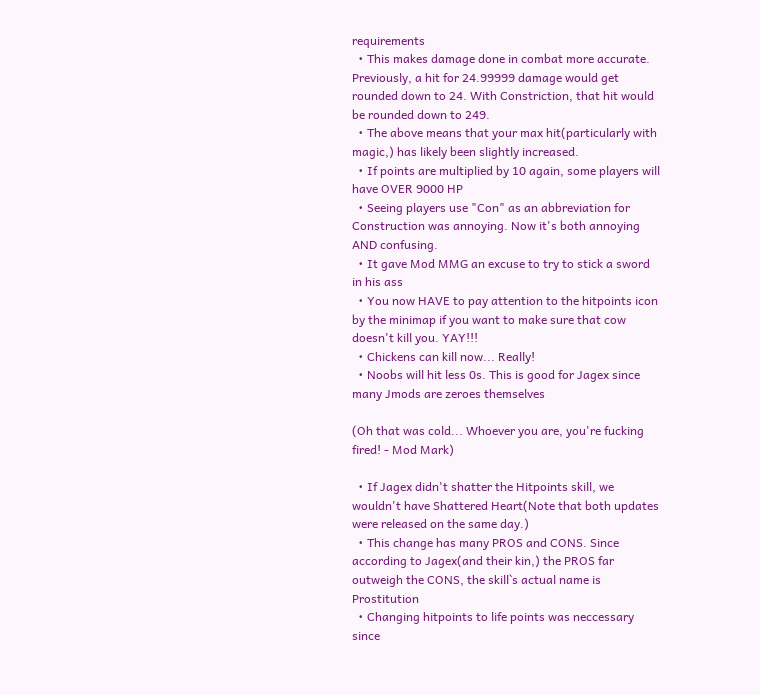requirements
  • This makes damage done in combat more accurate. Previously, a hit for 24.99999 damage would get rounded down to 24. With Constriction, that hit would be rounded down to 249.
  • The above means that your max hit(particularly with magic,) has likely been slightly increased.
  • If points are multiplied by 10 again, some players will have OVER 9000 HP
  • Seeing players use "Con" as an abbreviation for Construction was annoying. Now it's both annoying AND confusing.
  • It gave Mod MMG an excuse to try to stick a sword in his ass
  • You now HAVE to pay attention to the hitpoints icon by the minimap if you want to make sure that cow doesn't kill you. YAY!!!
  • Chickens can kill now... Really!
  • Noobs will hit less 0s. This is good for Jagex since many Jmods are zeroes themselves

(Oh that was cold... Whoever you are, you're fucking fired! - Mod Mark)

  • If Jagex didn't shatter the Hitpoints skill, we wouldn't have Shattered Heart(Note that both updates were released on the same day.)
  • This change has many PROS and CONS. Since according to Jagex(and their kin,) the PROS far outweigh the CONS, the skill`s actual name is Prostitution
  • Changing hitpoints to life points was neccessary since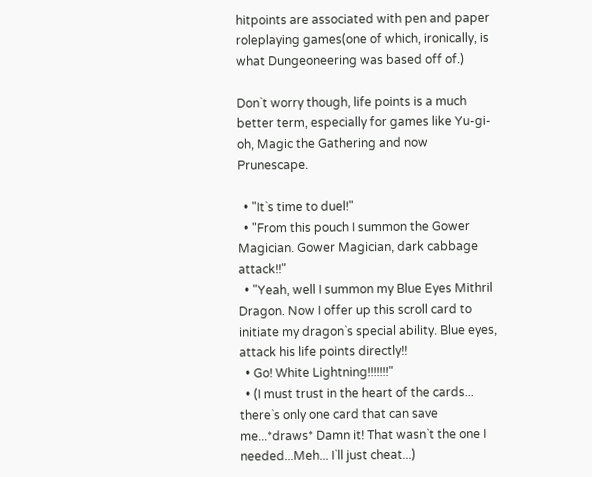hitpoints are associated with pen and paper roleplaying games(one of which, ironically, is what Dungeoneering was based off of.)

Don`t worry though, life points is a much better term, especially for games like Yu-gi-oh, Magic the Gathering and now Prunescape.

  • "It`s time to duel!"
  • "From this pouch I summon the Gower Magician. Gower Magician, dark cabbage attack!!"
  • "Yeah, well I summon my Blue Eyes Mithril Dragon. Now I offer up this scroll card to initiate my dragon`s special ability. Blue eyes, attack his life points directly!!
  • Go! White Lightning!!!!!!!"
  • (I must trust in the heart of the cards... there`s only one card that can save me...*draws* Damn it! That wasn`t the one I needed...Meh... I`ll just cheat...)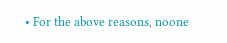• For the above reasons, noone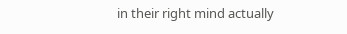in their right mind actually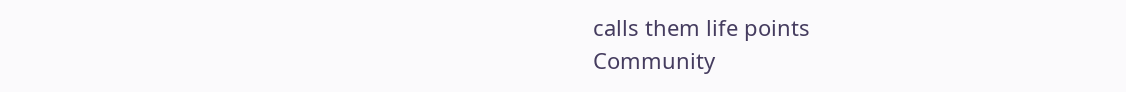calls them life points
Community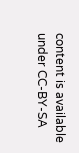content is available under CC-BY-SA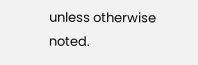unless otherwise noted.